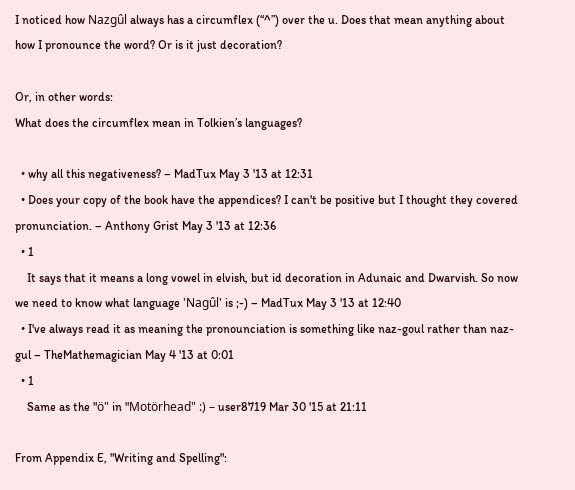I noticed how Nazgûl always has a circumflex (“^”) over the u. Does that mean anything about how I pronounce the word? Or is it just decoration?

Or, in other words:
What does the circumflex mean in Tolkien’s languages?

  • why all this negativeness? – MadTux May 3 '13 at 12:31
  • Does your copy of the book have the appendices? I can't be positive but I thought they covered pronunciation. – Anthony Grist May 3 '13 at 12:36
  • 1
    It says that it means a long vowel in elvish, but id decoration in Adunaic and Dwarvish. So now we need to know what language 'Nagûl' is ;-) – MadTux May 3 '13 at 12:40
  • I've always read it as meaning the pronounciation is something like naz-goul rather than naz-gul – TheMathemagician May 4 '13 at 0:01
  • 1
    Same as the "ö" in "Motörhead" :) – user8719 Mar 30 '15 at 21:11

From Appendix E, "Writing and Spelling":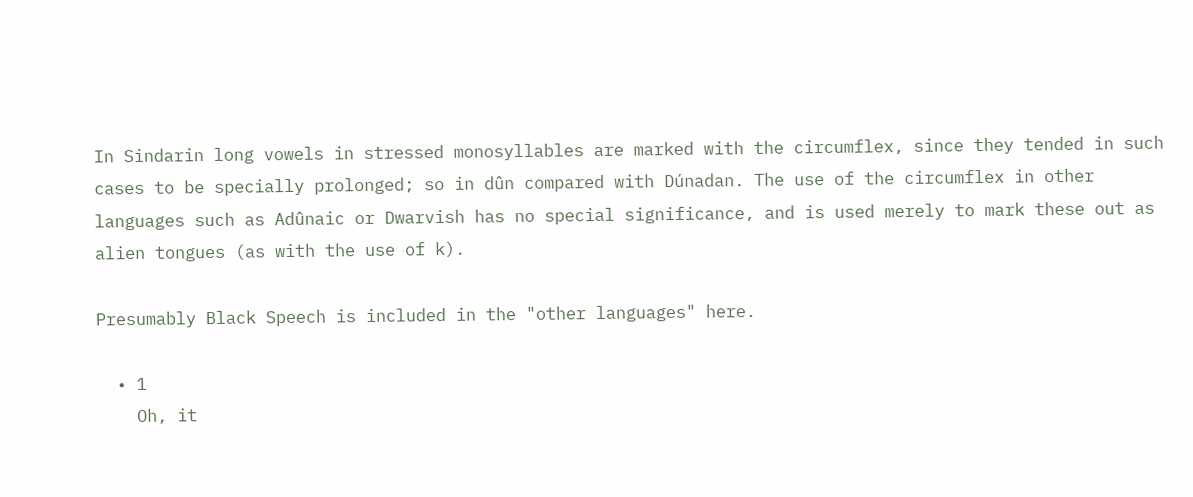In Sindarin long vowels in stressed monosyllables are marked with the circumflex, since they tended in such cases to be specially prolonged; so in dûn compared with Dúnadan. The use of the circumflex in other languages such as Adûnaic or Dwarvish has no special significance, and is used merely to mark these out as alien tongues (as with the use of k).

Presumably Black Speech is included in the "other languages" here.

  • 1
    Oh, it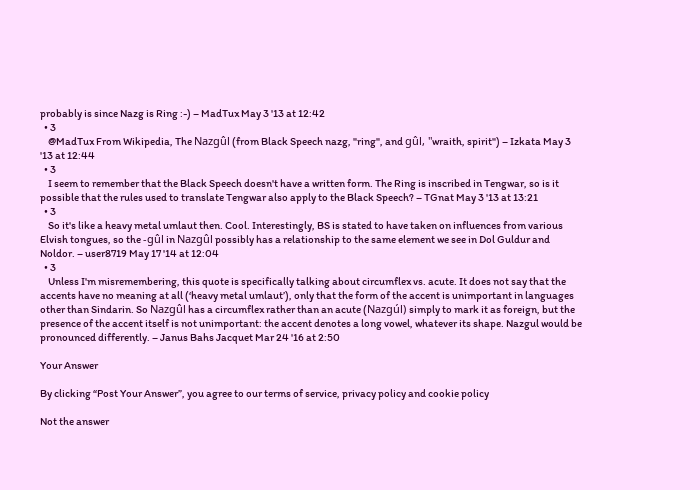probably is since Nazg is Ring :-) – MadTux May 3 '13 at 12:42
  • 3
    @MadTux From Wikipedia, The Nazgûl (from Black Speech nazg, "ring", and gûl, "wraith, spirit") – Izkata May 3 '13 at 12:44
  • 3
    I seem to remember that the Black Speech doesn't have a written form. The Ring is inscribed in Tengwar, so is it possible that the rules used to translate Tengwar also apply to the Black Speech? – TGnat May 3 '13 at 13:21
  • 3
    So it's like a heavy metal umlaut then. Cool. Interestingly, BS is stated to have taken on influences from various Elvish tongues, so the -gûl in Nazgûl possibly has a relationship to the same element we see in Dol Guldur and Noldor. – user8719 May 17 '14 at 12:04
  • 3
    Unless I'm misremembering, this quote is specifically talking about circumflex vs. acute. It does not say that the accents have no meaning at all (‘heavy metal umlaut’), only that the form of the accent is unimportant in languages other than Sindarin. So Nazgûl has a circumflex rather than an acute (Nazgúl) simply to mark it as foreign, but the presence of the accent itself is not unimportant: the accent denotes a long vowel, whatever its shape. Nazgul would be pronounced differently. – Janus Bahs Jacquet Mar 24 '16 at 2:50

Your Answer

By clicking “Post Your Answer”, you agree to our terms of service, privacy policy and cookie policy

Not the answer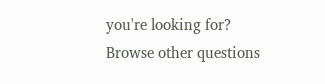you're looking for? Browse other questions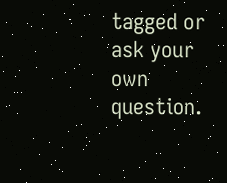tagged or ask your own question.